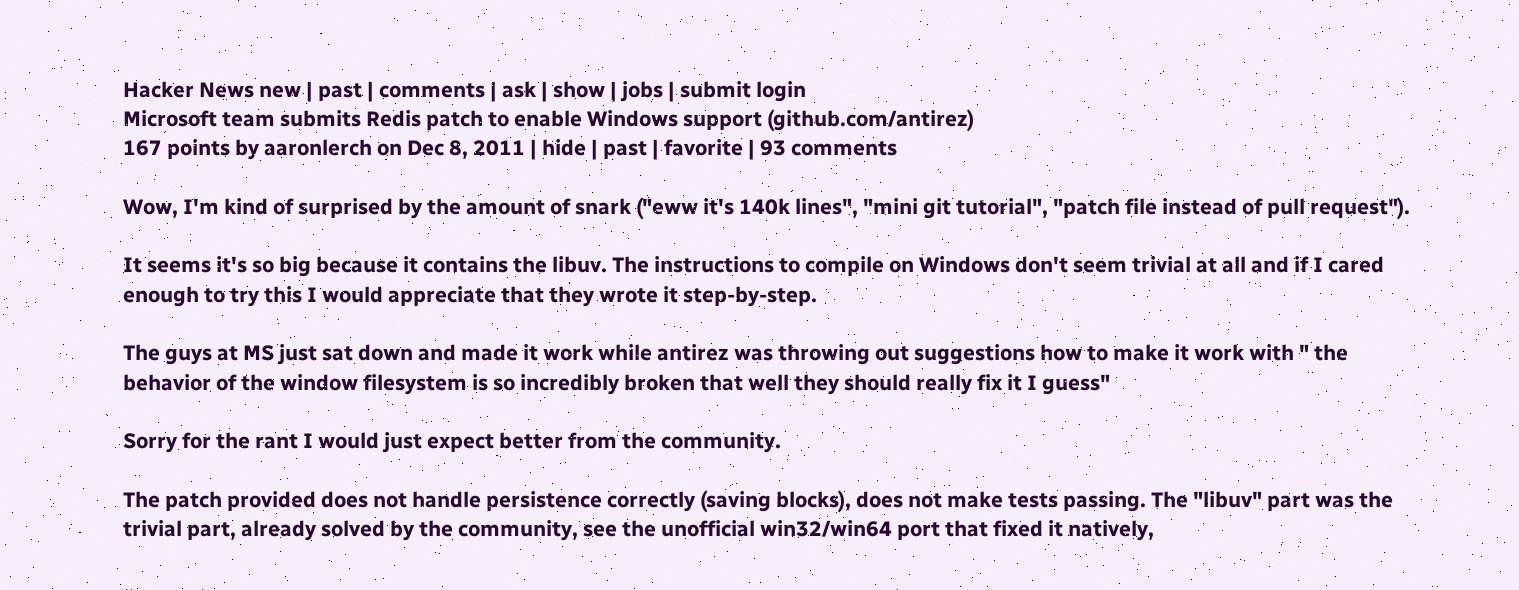Hacker News new | past | comments | ask | show | jobs | submit login
Microsoft team submits Redis patch to enable Windows support (github.com/antirez)
167 points by aaronlerch on Dec 8, 2011 | hide | past | favorite | 93 comments

Wow, I'm kind of surprised by the amount of snark ("eww it's 140k lines", "mini git tutorial", "patch file instead of pull request").

It seems it's so big because it contains the libuv. The instructions to compile on Windows don't seem trivial at all and if I cared enough to try this I would appreciate that they wrote it step-by-step.

The guys at MS just sat down and made it work while antirez was throwing out suggestions how to make it work with " the behavior of the window filesystem is so incredibly broken that well they should really fix it I guess"

Sorry for the rant I would just expect better from the community.

The patch provided does not handle persistence correctly (saving blocks), does not make tests passing. The "libuv" part was the trivial part, already solved by the community, see the unofficial win32/win64 port that fixed it natively,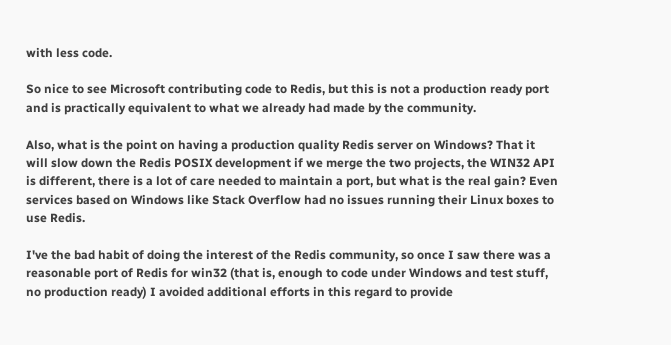with less code.

So nice to see Microsoft contributing code to Redis, but this is not a production ready port and is practically equivalent to what we already had made by the community.

Also, what is the point on having a production quality Redis server on Windows? That it will slow down the Redis POSIX development if we merge the two projects, the WIN32 API is different, there is a lot of care needed to maintain a port, but what is the real gain? Even services based on Windows like Stack Overflow had no issues running their Linux boxes to use Redis.

I've the bad habit of doing the interest of the Redis community, so once I saw there was a reasonable port of Redis for win32 (that is, enough to code under Windows and test stuff, no production ready) I avoided additional efforts in this regard to provide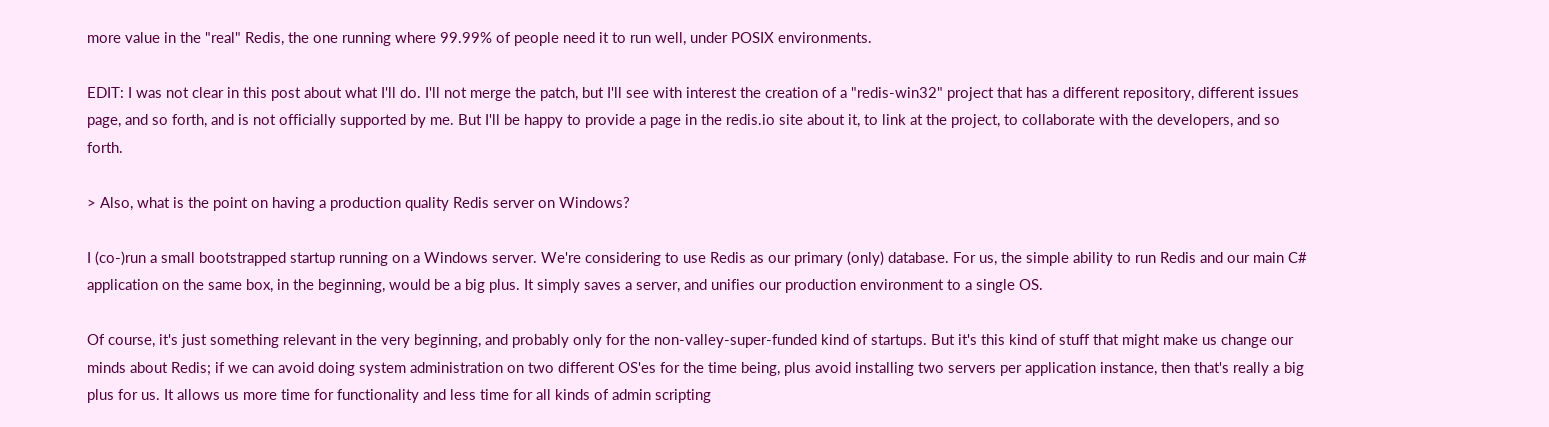more value in the "real" Redis, the one running where 99.99% of people need it to run well, under POSIX environments.

EDIT: I was not clear in this post about what I'll do. I'll not merge the patch, but I'll see with interest the creation of a "redis-win32" project that has a different repository, different issues page, and so forth, and is not officially supported by me. But I'll be happy to provide a page in the redis.io site about it, to link at the project, to collaborate with the developers, and so forth.

> Also, what is the point on having a production quality Redis server on Windows?

I (co-)run a small bootstrapped startup running on a Windows server. We're considering to use Redis as our primary (only) database. For us, the simple ability to run Redis and our main C# application on the same box, in the beginning, would be a big plus. It simply saves a server, and unifies our production environment to a single OS.

Of course, it's just something relevant in the very beginning, and probably only for the non-valley-super-funded kind of startups. But it's this kind of stuff that might make us change our minds about Redis; if we can avoid doing system administration on two different OS'es for the time being, plus avoid installing two servers per application instance, then that's really a big plus for us. It allows us more time for functionality and less time for all kinds of admin scripting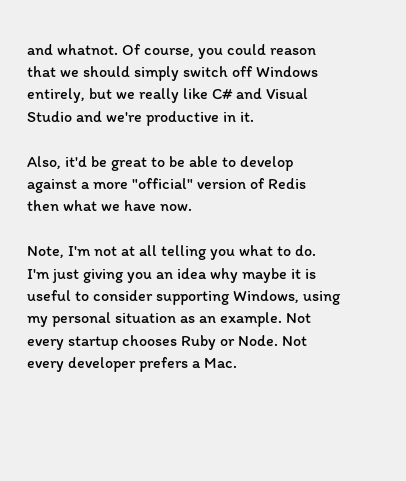and whatnot. Of course, you could reason that we should simply switch off Windows entirely, but we really like C# and Visual Studio and we're productive in it.

Also, it'd be great to be able to develop against a more "official" version of Redis then what we have now.

Note, I'm not at all telling you what to do. I'm just giving you an idea why maybe it is useful to consider supporting Windows, using my personal situation as an example. Not every startup chooses Ruby or Node. Not every developer prefers a Mac.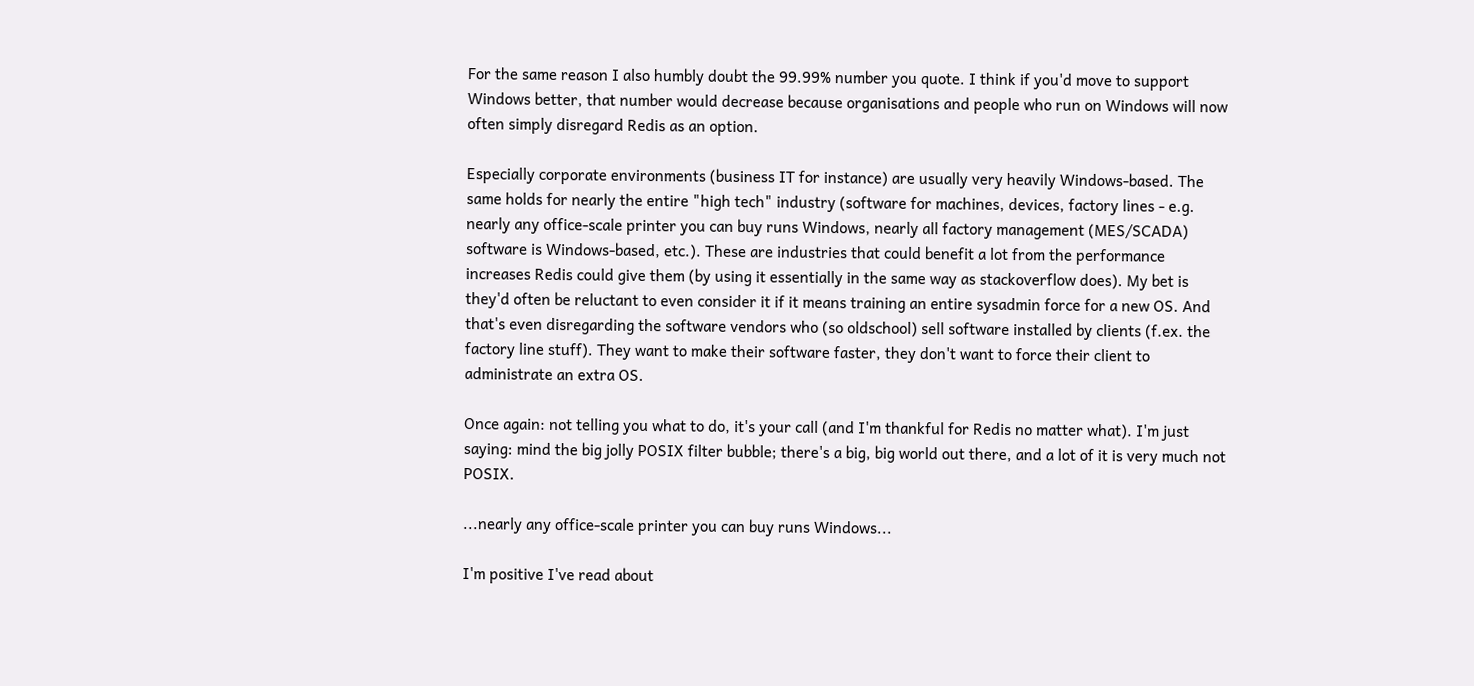For the same reason I also humbly doubt the 99.99% number you quote. I think if you'd move to support Windows better, that number would decrease because organisations and people who run on Windows will now often simply disregard Redis as an option.

Especially corporate environments (business IT for instance) are usually very heavily Windows-based. The same holds for nearly the entire "high tech" industry (software for machines, devices, factory lines - e.g. nearly any office-scale printer you can buy runs Windows, nearly all factory management (MES/SCADA) software is Windows-based, etc.). These are industries that could benefit a lot from the performance increases Redis could give them (by using it essentially in the same way as stackoverflow does). My bet is they'd often be reluctant to even consider it if it means training an entire sysadmin force for a new OS. And that's even disregarding the software vendors who (so oldschool) sell software installed by clients (f.ex. the factory line stuff). They want to make their software faster, they don't want to force their client to administrate an extra OS.

Once again: not telling you what to do, it's your call (and I'm thankful for Redis no matter what). I'm just saying: mind the big jolly POSIX filter bubble; there's a big, big world out there, and a lot of it is very much not POSIX.

...nearly any office-scale printer you can buy runs Windows...

I'm positive I've read about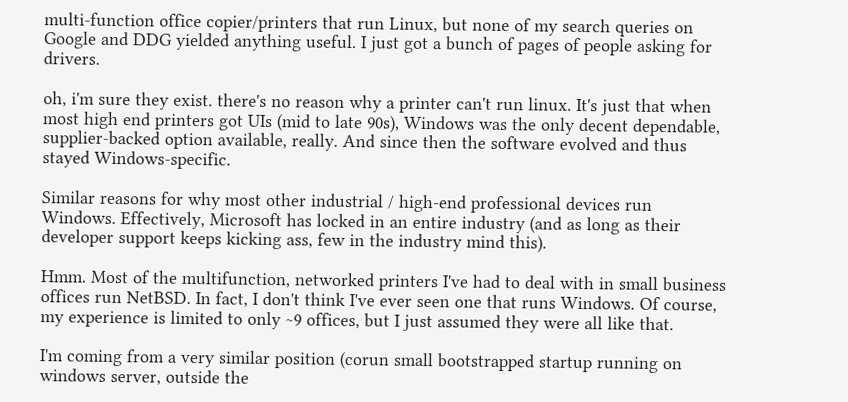multi-function office copier/printers that run Linux, but none of my search queries on Google and DDG yielded anything useful. I just got a bunch of pages of people asking for drivers.

oh, i'm sure they exist. there's no reason why a printer can't run linux. It's just that when most high end printers got UIs (mid to late 90s), Windows was the only decent dependable, supplier-backed option available, really. And since then the software evolved and thus stayed Windows-specific.

Similar reasons for why most other industrial / high-end professional devices run Windows. Effectively, Microsoft has locked in an entire industry (and as long as their developer support keeps kicking ass, few in the industry mind this).

Hmm. Most of the multifunction, networked printers I've had to deal with in small business offices run NetBSD. In fact, I don't think I've ever seen one that runs Windows. Of course, my experience is limited to only ~9 offices, but I just assumed they were all like that.

I'm coming from a very similar position (corun small bootstrapped startup running on windows server, outside the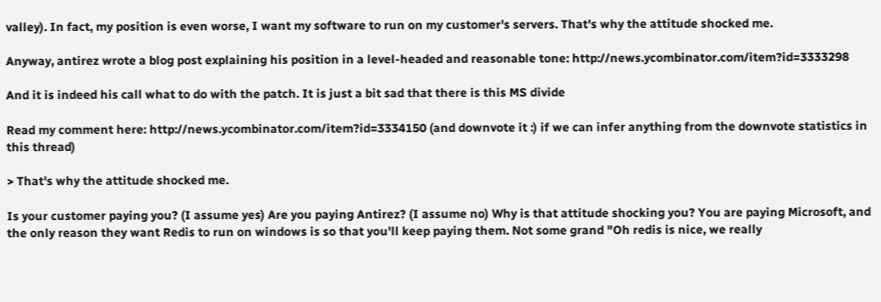valley). In fact, my position is even worse, I want my software to run on my customer's servers. That's why the attitude shocked me.

Anyway, antirez wrote a blog post explaining his position in a level-headed and reasonable tone: http://news.ycombinator.com/item?id=3333298

And it is indeed his call what to do with the patch. It is just a bit sad that there is this MS divide

Read my comment here: http://news.ycombinator.com/item?id=3334150 (and downvote it :) if we can infer anything from the downvote statistics in this thread)

> That's why the attitude shocked me.

Is your customer paying you? (I assume yes) Are you paying Antirez? (I assume no) Why is that attitude shocking you? You are paying Microsoft, and the only reason they want Redis to run on windows is so that you'll keep paying them. Not some grand "Oh redis is nice, we really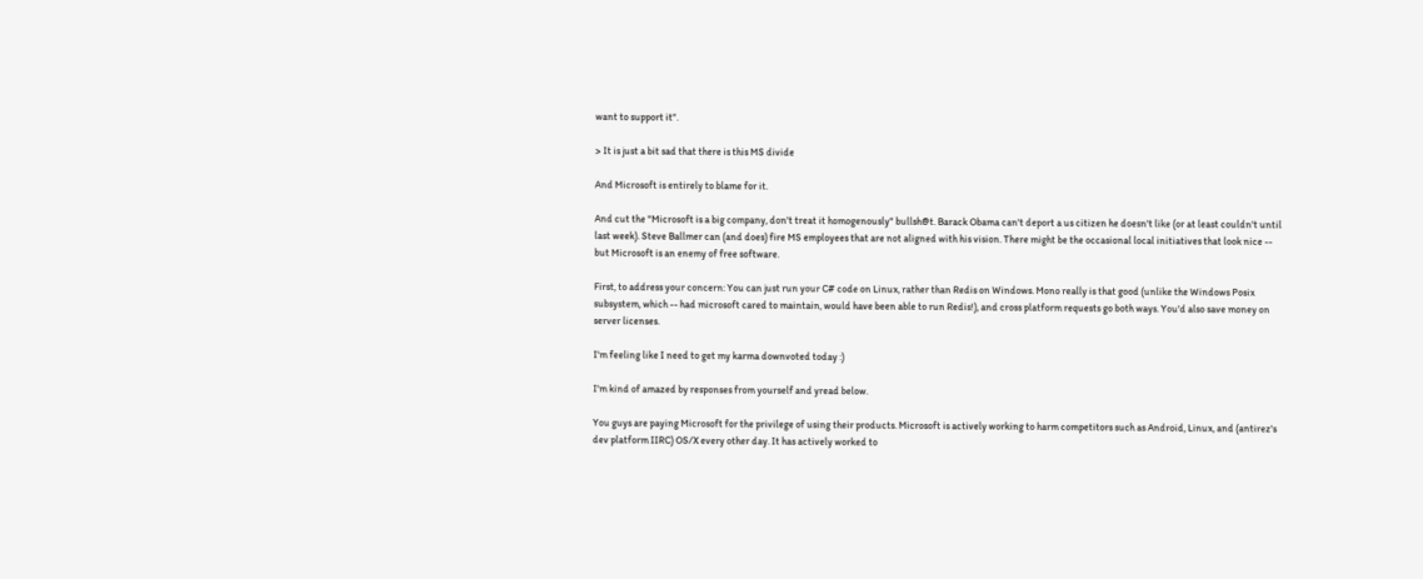want to support it".

> It is just a bit sad that there is this MS divide

And Microsoft is entirely to blame for it.

And cut the "Microsoft is a big company, don't treat it homogenously" bullsh@t. Barack Obama can't deport a us citizen he doesn't like (or at least couldn't until last week). Steve Ballmer can (and does) fire MS employees that are not aligned with his vision. There might be the occasional local initiatives that look nice -- but Microsoft is an enemy of free software.

First, to address your concern: You can just run your C# code on Linux, rather than Redis on Windows. Mono really is that good (unlike the Windows Posix subsystem, which -- had microsoft cared to maintain, would have been able to run Redis!), and cross platform requests go both ways. You'd also save money on server licenses.

I'm feeling like I need to get my karma downvoted today :)

I'm kind of amazed by responses from yourself and yread below.

You guys are paying Microsoft for the privilege of using their products. Microsoft is actively working to harm competitors such as Android, Linux, and (antirez's dev platform IIRC) OS/X every other day. It has actively worked to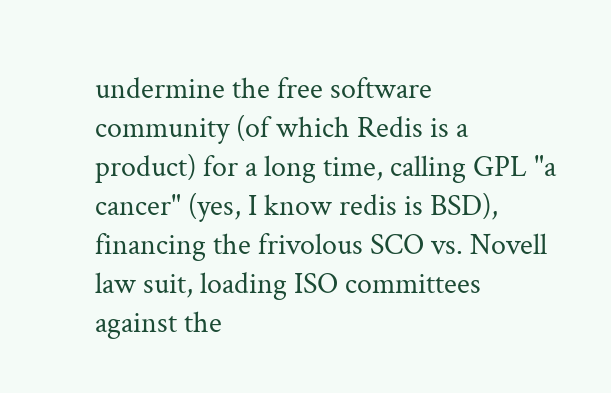undermine the free software community (of which Redis is a product) for a long time, calling GPL "a cancer" (yes, I know redis is BSD), financing the frivolous SCO vs. Novell law suit, loading ISO committees against the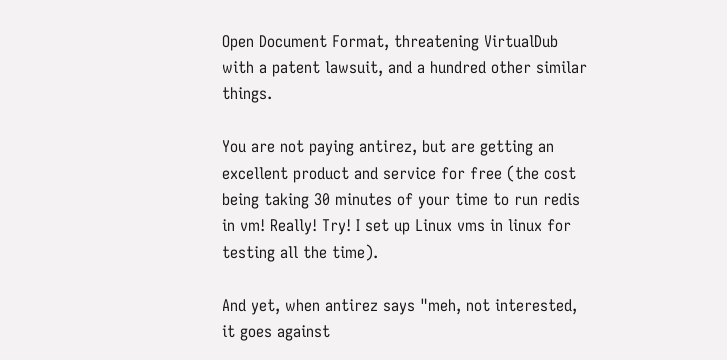Open Document Format, threatening VirtualDub with a patent lawsuit, and a hundred other similar things.

You are not paying antirez, but are getting an excellent product and service for free (the cost being taking 30 minutes of your time to run redis in vm! Really! Try! I set up Linux vms in linux for testing all the time).

And yet, when antirez says "meh, not interested, it goes against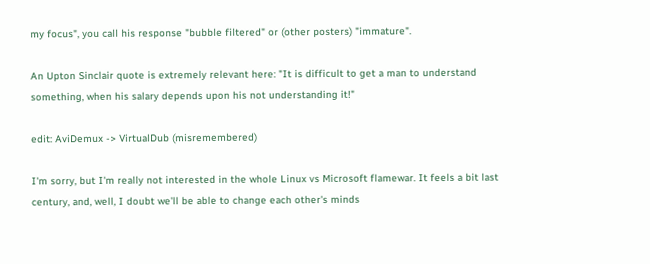my focus", you call his response "bubble filtered" or (other posters) "immature".

An Upton Sinclair quote is extremely relevant here: "It is difficult to get a man to understand something, when his salary depends upon his not understanding it!"

edit: AviDemux -> VirtualDub (misremembered)

I'm sorry, but I'm really not interested in the whole Linux vs Microsoft flamewar. It feels a bit last century, and, well, I doubt we'll be able to change each other's minds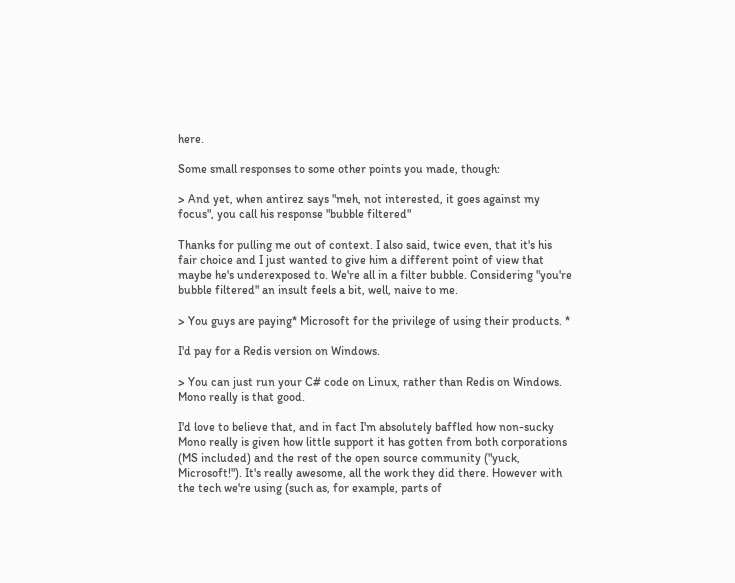here.

Some small responses to some other points you made, though:

> And yet, when antirez says "meh, not interested, it goes against my focus", you call his response "bubble filtered"

Thanks for pulling me out of context. I also said, twice even, that it's his fair choice and I just wanted to give him a different point of view that maybe he's underexposed to. We're all in a filter bubble. Considering "you're bubble filtered" an insult feels a bit, well, naive to me.

> You guys are paying* Microsoft for the privilege of using their products. *

I'd pay for a Redis version on Windows.

> You can just run your C# code on Linux, rather than Redis on Windows. Mono really is that good.

I'd love to believe that, and in fact I'm absolutely baffled how non-sucky Mono really is given how little support it has gotten from both corporations (MS included) and the rest of the open source community ("yuck, Microsoft!"). It's really awesome, all the work they did there. However with the tech we're using (such as, for example, parts of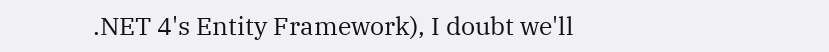.NET 4's Entity Framework), I doubt we'll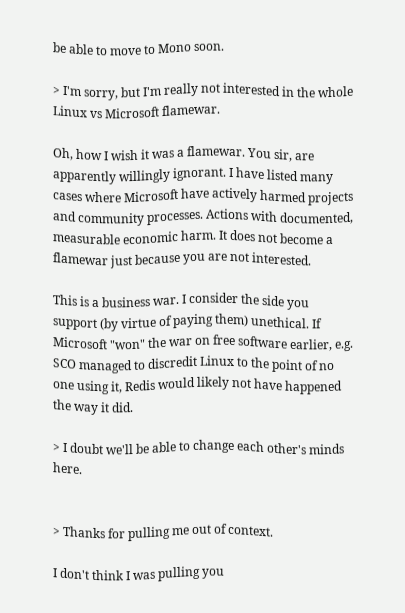be able to move to Mono soon.

> I'm sorry, but I'm really not interested in the whole Linux vs Microsoft flamewar.

Oh, how I wish it was a flamewar. You sir, are apparently willingly ignorant. I have listed many cases where Microsoft have actively harmed projects and community processes. Actions with documented, measurable economic harm. It does not become a flamewar just because you are not interested.

This is a business war. I consider the side you support (by virtue of paying them) unethical. If Microsoft "won" the war on free software earlier, e.g. SCO managed to discredit Linux to the point of no one using it, Redis would likely not have happened the way it did.

> I doubt we'll be able to change each other's minds here.


> Thanks for pulling me out of context.

I don't think I was pulling you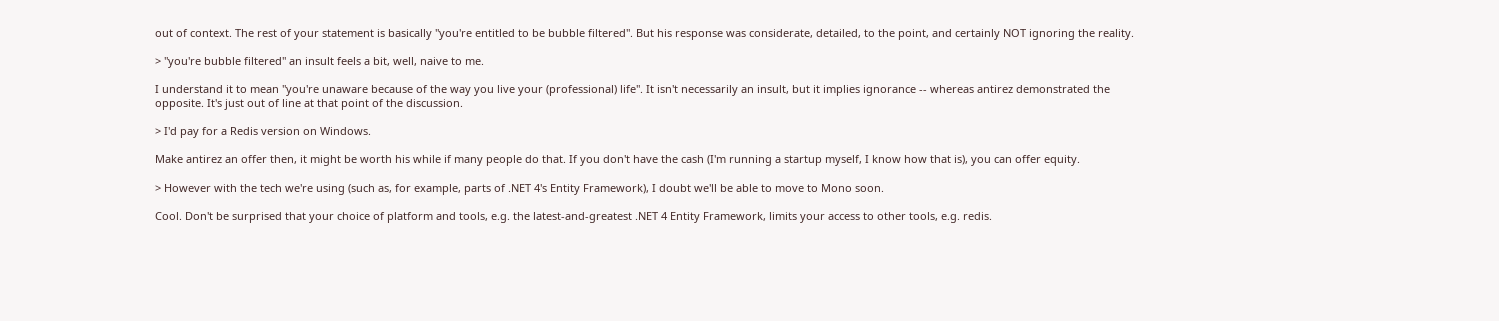out of context. The rest of your statement is basically "you're entitled to be bubble filtered". But his response was considerate, detailed, to the point, and certainly NOT ignoring the reality.

> "you're bubble filtered" an insult feels a bit, well, naive to me.

I understand it to mean "you're unaware because of the way you live your (professional) life". It isn't necessarily an insult, but it implies ignorance -- whereas antirez demonstrated the opposite. It's just out of line at that point of the discussion.

> I'd pay for a Redis version on Windows.

Make antirez an offer then, it might be worth his while if many people do that. If you don't have the cash (I'm running a startup myself, I know how that is), you can offer equity.

> However with the tech we're using (such as, for example, parts of .NET 4's Entity Framework), I doubt we'll be able to move to Mono soon.

Cool. Don't be surprised that your choice of platform and tools, e.g. the latest-and-greatest .NET 4 Entity Framework, limits your access to other tools, e.g. redis.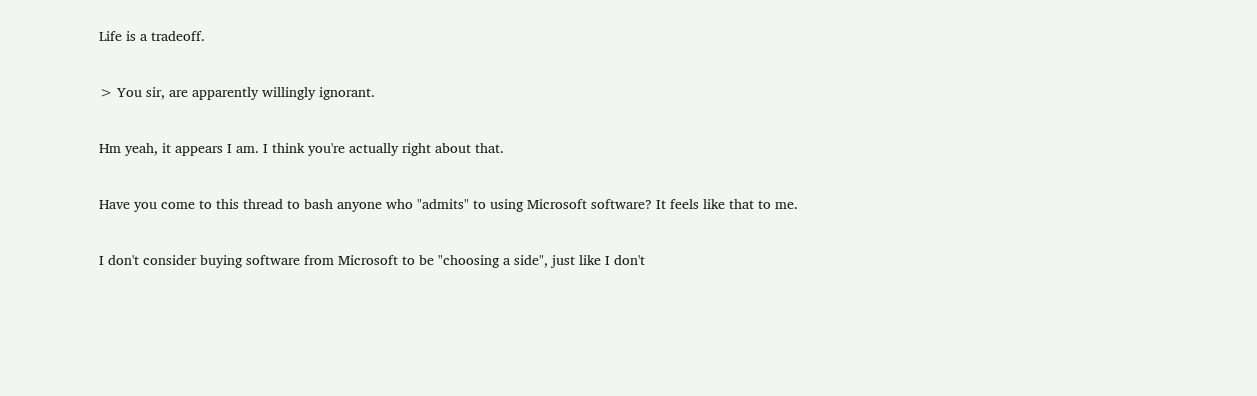Life is a tradeoff.

> You sir, are apparently willingly ignorant.

Hm yeah, it appears I am. I think you're actually right about that.

Have you come to this thread to bash anyone who "admits" to using Microsoft software? It feels like that to me.

I don't consider buying software from Microsoft to be "choosing a side", just like I don't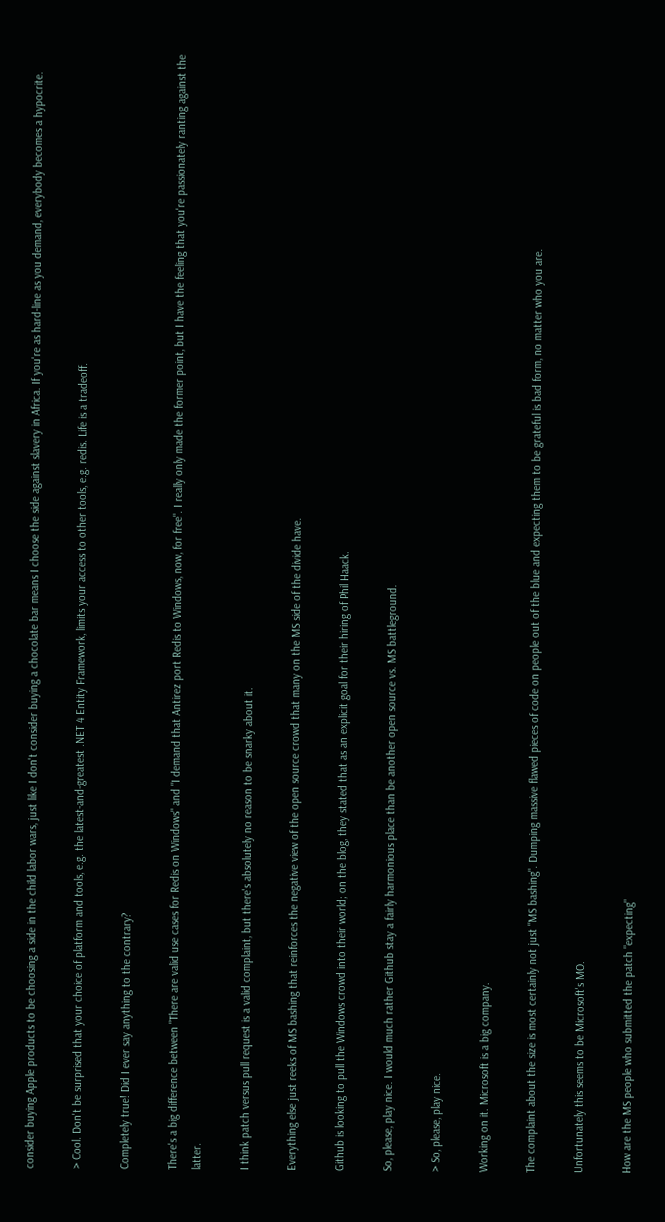consider buying Apple products to be choosing a side in the child labor wars, just like I don't consider buying a chocolate bar means I choose the side against slavery in Africa. If you're as hard-line as you demand, everybody becomes a hypocrite.

> Cool. Don't be surprised that your choice of platform and tools, e.g. the latest-and-greatest .NET 4 Entity Framework, limits your access to other tools, e.g. redis. Life is a tradeoff.

Completely true! Did I ever say anything to the contrary?

There's a big difference between "There are valid use cases for Redis on Windows" and "I demand that Antirez port Redis to Windows, now, for free". I really only made the former point, but I have the feeling that you're passionately ranting against the latter.

I think patch versus pull request is a valid complaint, but there's absolutely no reason to be snarky about it.

Everything else just reeks of MS bashing that reinforces the negative view of the open source crowd that many on the MS side of the divide have.

Github is looking to pull the Windows crowd into their world; on the blog, they stated that as an explicit goal for their hiring of Phil Haack.

So, please, play nice. I would much rather Github stay a fairly harmonious place than be another open source vs. MS battleground.

> So, please, play nice.

Working on it. Microsoft is a big company.

The complaint about the size is most certainly not just "MS bashing". Dumping massive flawed pieces of code on people out of the blue and expecting them to be grateful is bad form, no matter who you are.

Unfortunately this seems to be Microsoft's MO.

How are the MS people who submitted the patch "expecting"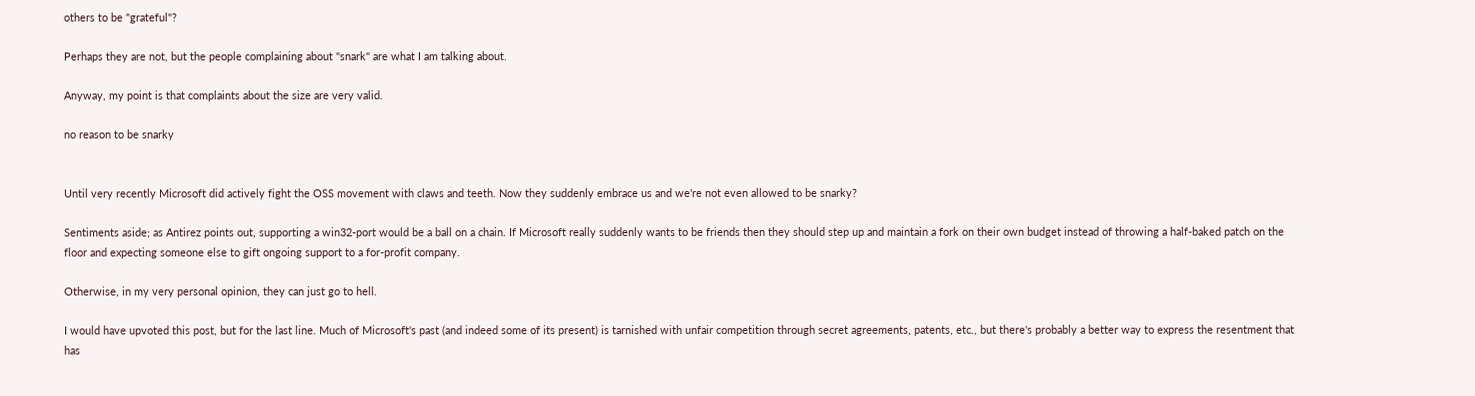others to be "grateful"?

Perhaps they are not, but the people complaining about "snark" are what I am talking about.

Anyway, my point is that complaints about the size are very valid.

no reason to be snarky


Until very recently Microsoft did actively fight the OSS movement with claws and teeth. Now they suddenly embrace us and we're not even allowed to be snarky?

Sentiments aside; as Antirez points out, supporting a win32-port would be a ball on a chain. If Microsoft really suddenly wants to be friends then they should step up and maintain a fork on their own budget instead of throwing a half-baked patch on the floor and expecting someone else to gift ongoing support to a for-profit company.

Otherwise, in my very personal opinion, they can just go to hell.

I would have upvoted this post, but for the last line. Much of Microsoft's past (and indeed some of its present) is tarnished with unfair competition through secret agreements, patents, etc., but there's probably a better way to express the resentment that has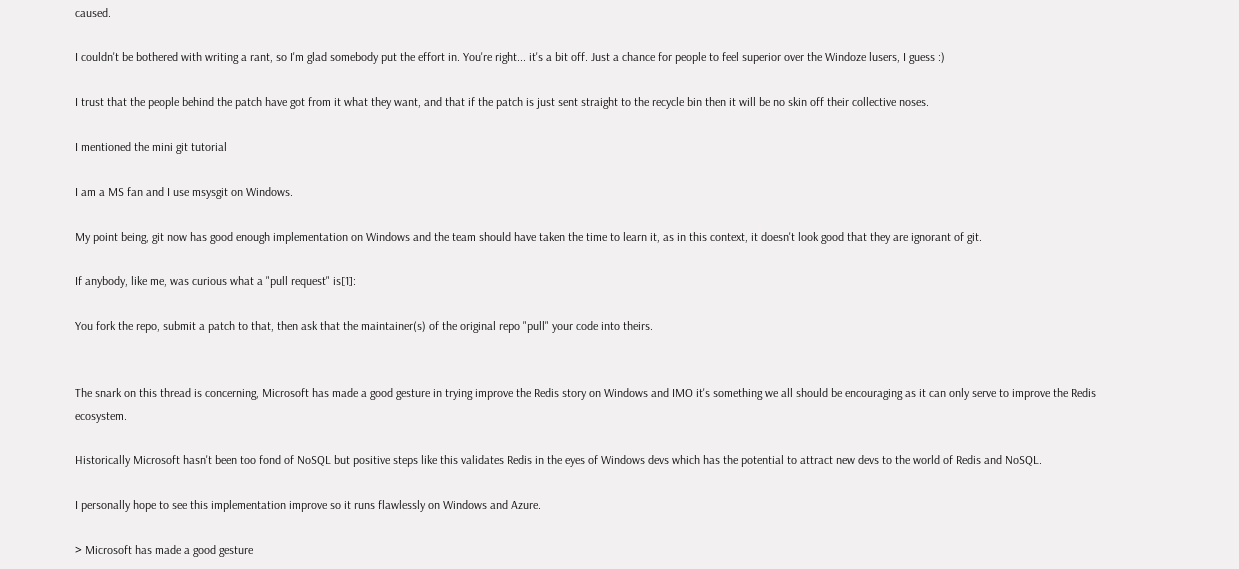caused.

I couldn't be bothered with writing a rant, so I'm glad somebody put the effort in. You're right... it's a bit off. Just a chance for people to feel superior over the Windoze lusers, I guess :)

I trust that the people behind the patch have got from it what they want, and that if the patch is just sent straight to the recycle bin then it will be no skin off their collective noses.

I mentioned the mini git tutorial

I am a MS fan and I use msysgit on Windows.

My point being, git now has good enough implementation on Windows and the team should have taken the time to learn it, as in this context, it doesn't look good that they are ignorant of git.

If anybody, like me, was curious what a "pull request" is[1]:

You fork the repo, submit a patch to that, then ask that the maintainer(s) of the original repo "pull" your code into theirs.


The snark on this thread is concerning, Microsoft has made a good gesture in trying improve the Redis story on Windows and IMO it's something we all should be encouraging as it can only serve to improve the Redis ecosystem.

Historically Microsoft hasn't been too fond of NoSQL but positive steps like this validates Redis in the eyes of Windows devs which has the potential to attract new devs to the world of Redis and NoSQL.

I personally hope to see this implementation improve so it runs flawlessly on Windows and Azure.

> Microsoft has made a good gesture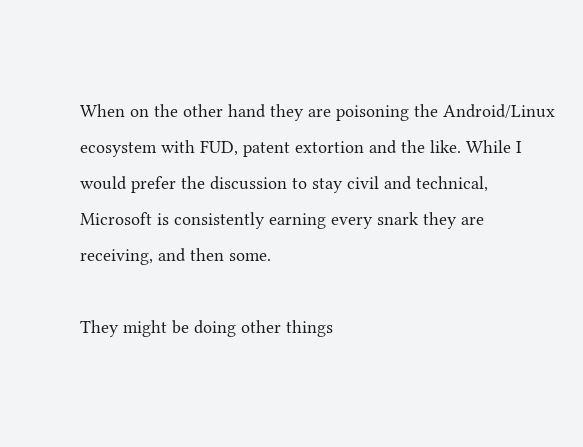When on the other hand they are poisoning the Android/Linux ecosystem with FUD, patent extortion and the like. While I would prefer the discussion to stay civil and technical, Microsoft is consistently earning every snark they are receiving, and then some.

They might be doing other things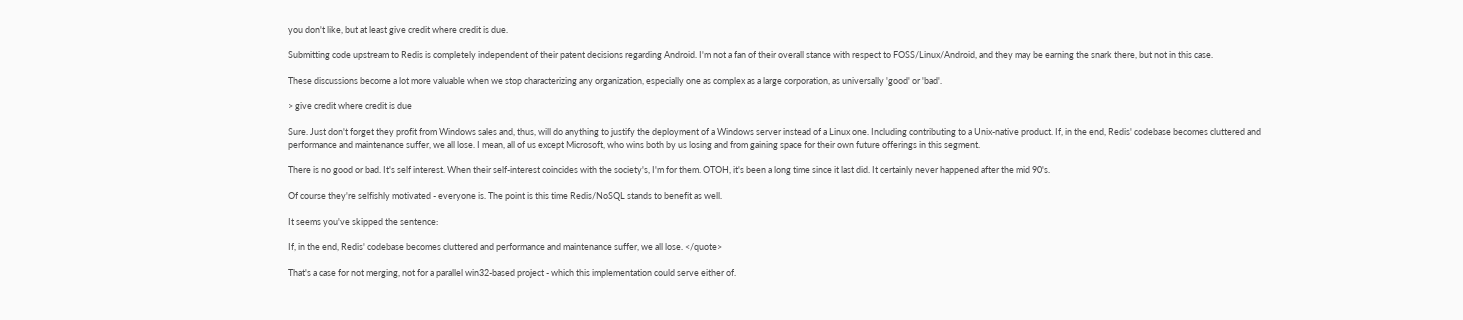you don't like, but at least give credit where credit is due.

Submitting code upstream to Redis is completely independent of their patent decisions regarding Android. I'm not a fan of their overall stance with respect to FOSS/Linux/Android, and they may be earning the snark there, but not in this case.

These discussions become a lot more valuable when we stop characterizing any organization, especially one as complex as a large corporation, as universally 'good' or 'bad'.

> give credit where credit is due

Sure. Just don't forget they profit from Windows sales and, thus, will do anything to justify the deployment of a Windows server instead of a Linux one. Including contributing to a Unix-native product. If, in the end, Redis' codebase becomes cluttered and performance and maintenance suffer, we all lose. I mean, all of us except Microsoft, who wins both by us losing and from gaining space for their own future offerings in this segment.

There is no good or bad. It's self interest. When their self-interest coincides with the society's, I'm for them. OTOH, it's been a long time since it last did. It certainly never happened after the mid 90's.

Of course they're selfishly motivated - everyone is. The point is this time Redis/NoSQL stands to benefit as well.

It seems you've skipped the sentence:

If, in the end, Redis' codebase becomes cluttered and performance and maintenance suffer, we all lose. </quote>

That's a case for not merging, not for a parallel win32-based project - which this implementation could serve either of.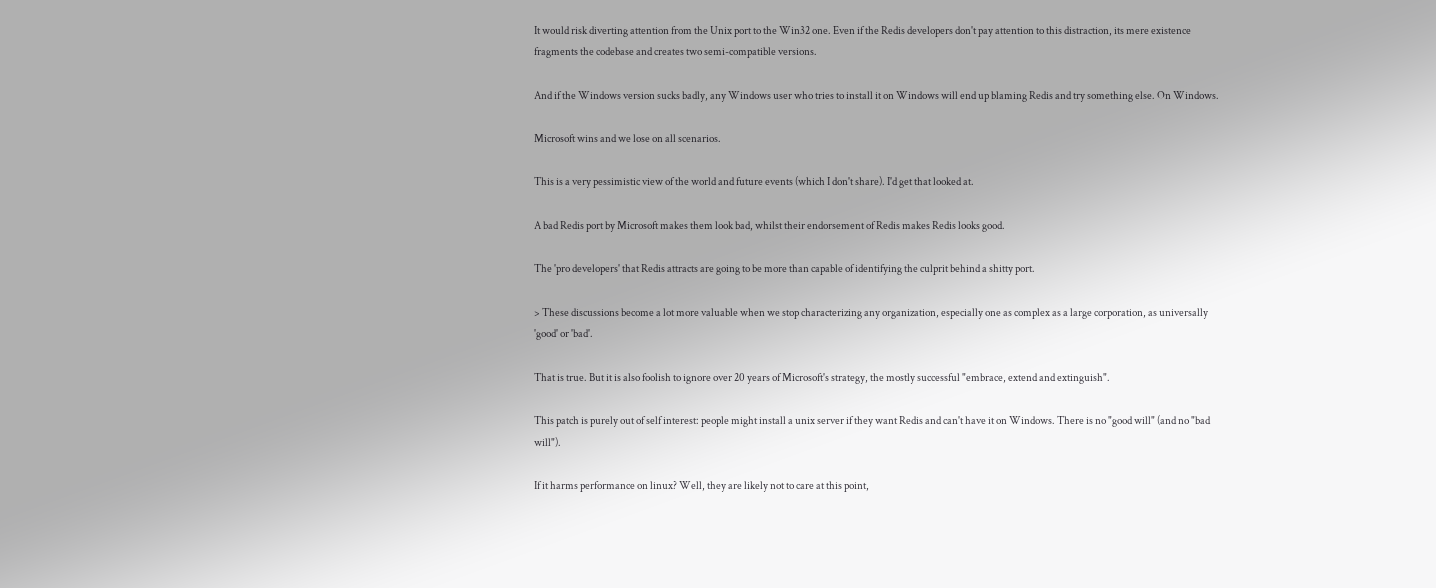It would risk diverting attention from the Unix port to the Win32 one. Even if the Redis developers don't pay attention to this distraction, its mere existence fragments the codebase and creates two semi-compatible versions.

And if the Windows version sucks badly, any Windows user who tries to install it on Windows will end up blaming Redis and try something else. On Windows.

Microsoft wins and we lose on all scenarios.

This is a very pessimistic view of the world and future events (which I don't share). I'd get that looked at.

A bad Redis port by Microsoft makes them look bad, whilst their endorsement of Redis makes Redis looks good.

The 'pro developers' that Redis attracts are going to be more than capable of identifying the culprit behind a shitty port.

> These discussions become a lot more valuable when we stop characterizing any organization, especially one as complex as a large corporation, as universally 'good' or 'bad'.

That is true. But it is also foolish to ignore over 20 years of Microsoft's strategy, the mostly successful "embrace, extend and extinguish".

This patch is purely out of self interest: people might install a unix server if they want Redis and can't have it on Windows. There is no "good will" (and no "bad will").

If it harms performance on linux? Well, they are likely not to care at this point,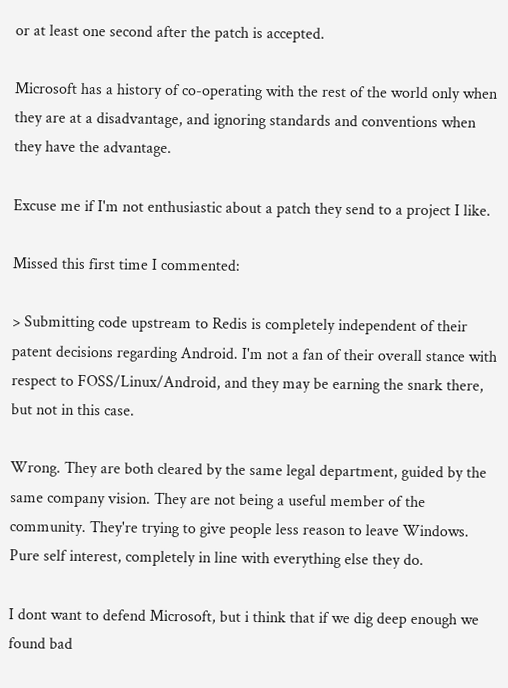or at least one second after the patch is accepted.

Microsoft has a history of co-operating with the rest of the world only when they are at a disadvantage, and ignoring standards and conventions when they have the advantage.

Excuse me if I'm not enthusiastic about a patch they send to a project I like.

Missed this first time I commented:

> Submitting code upstream to Redis is completely independent of their patent decisions regarding Android. I'm not a fan of their overall stance with respect to FOSS/Linux/Android, and they may be earning the snark there, but not in this case.

Wrong. They are both cleared by the same legal department, guided by the same company vision. They are not being a useful member of the community. They're trying to give people less reason to leave Windows. Pure self interest, completely in line with everything else they do.

I dont want to defend Microsoft, but i think that if we dig deep enough we found bad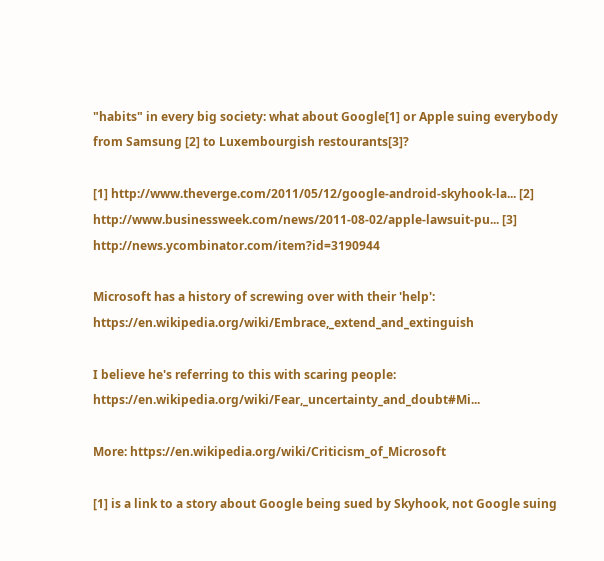"habits" in every big society: what about Google[1] or Apple suing everybody from Samsung [2] to Luxembourgish restourants[3]?

[1] http://www.theverge.com/2011/05/12/google-android-skyhook-la... [2] http://www.businessweek.com/news/2011-08-02/apple-lawsuit-pu... [3] http://news.ycombinator.com/item?id=3190944

Microsoft has a history of screwing over with their 'help': https://en.wikipedia.org/wiki/Embrace,_extend_and_extinguish

I believe he's referring to this with scaring people: https://en.wikipedia.org/wiki/Fear,_uncertainty_and_doubt#Mi...

More: https://en.wikipedia.org/wiki/Criticism_of_Microsoft

[1] is a link to a story about Google being sued by Skyhook, not Google suing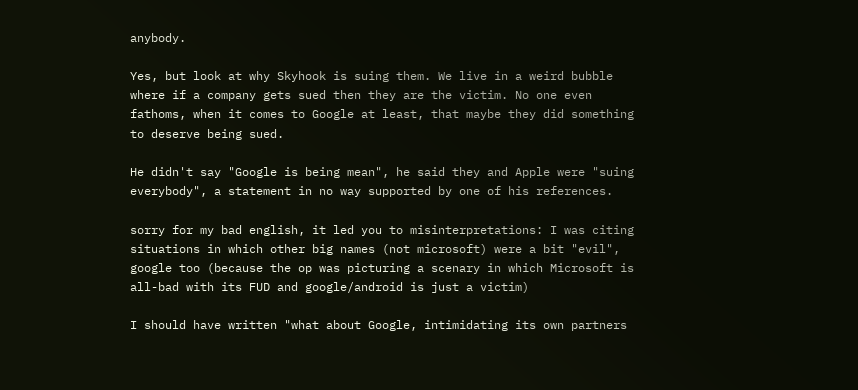anybody.

Yes, but look at why Skyhook is suing them. We live in a weird bubble where if a company gets sued then they are the victim. No one even fathoms, when it comes to Google at least, that maybe they did something to deserve being sued.

He didn't say "Google is being mean", he said they and Apple were "suing everybody", a statement in no way supported by one of his references.

sorry for my bad english, it led you to misinterpretations: I was citing situations in which other big names (not microsoft) were a bit "evil", google too (because the op was picturing a scenary in which Microsoft is all-bad with its FUD and google/android is just a victim)

I should have written "what about Google, intimidating its own partners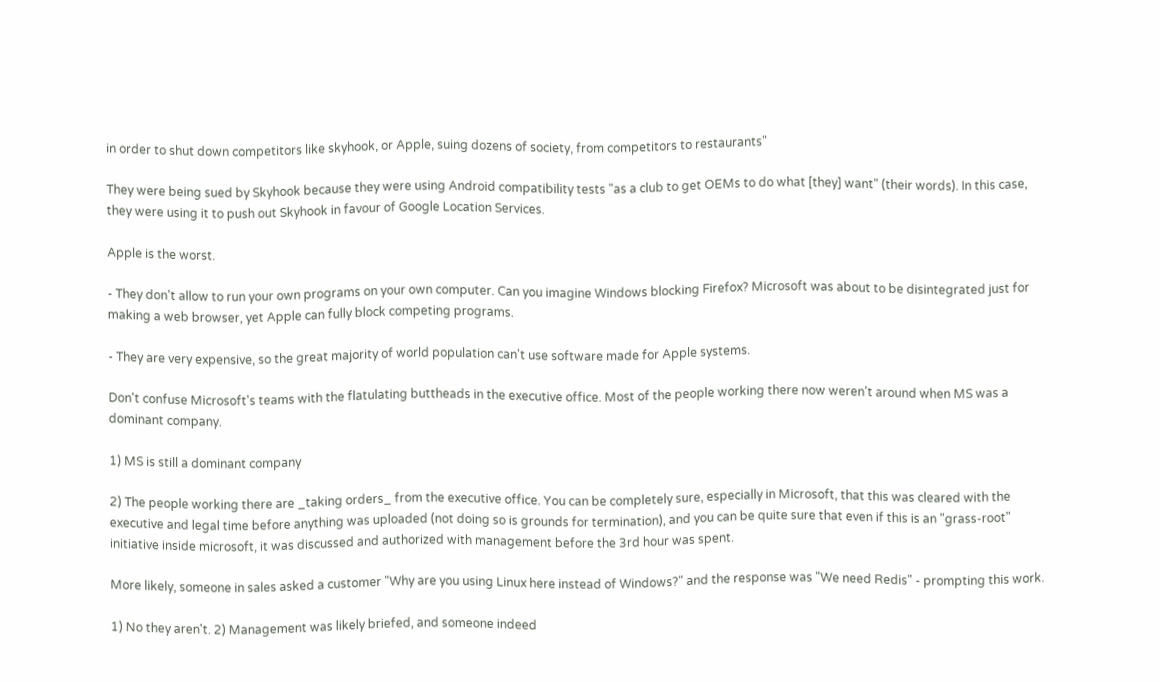in order to shut down competitors like skyhook, or Apple, suing dozens of society, from competitors to restaurants"

They were being sued by Skyhook because they were using Android compatibility tests "as a club to get OEMs to do what [they] want" (their words). In this case, they were using it to push out Skyhook in favour of Google Location Services.

Apple is the worst.

- They don't allow to run your own programs on your own computer. Can you imagine Windows blocking Firefox? Microsoft was about to be disintegrated just for making a web browser, yet Apple can fully block competing programs.

- They are very expensive, so the great majority of world population can't use software made for Apple systems.

Don't confuse Microsoft's teams with the flatulating buttheads in the executive office. Most of the people working there now weren't around when MS was a dominant company.

1) MS is still a dominant company

2) The people working there are _taking orders_ from the executive office. You can be completely sure, especially in Microsoft, that this was cleared with the executive and legal time before anything was uploaded (not doing so is grounds for termination), and you can be quite sure that even if this is an "grass-root" initiative inside microsoft, it was discussed and authorized with management before the 3rd hour was spent.

More likely, someone in sales asked a customer "Why are you using Linux here instead of Windows?" and the response was "We need Redis" - prompting this work.

1) No they aren't. 2) Management was likely briefed, and someone indeed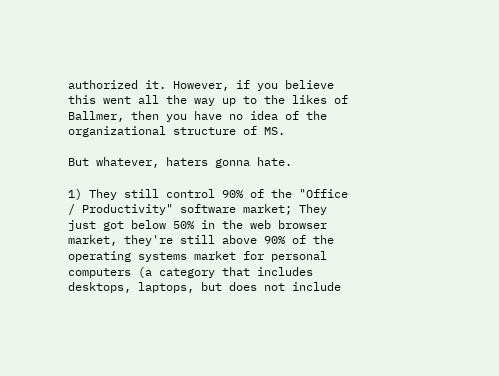authorized it. However, if you believe this went all the way up to the likes of Ballmer, then you have no idea of the organizational structure of MS.

But whatever, haters gonna hate.

1) They still control 90% of the "Office / Productivity" software market; They just got below 50% in the web browser market, they're still above 90% of the operating systems market for personal computers (a category that includes desktops, laptops, but does not include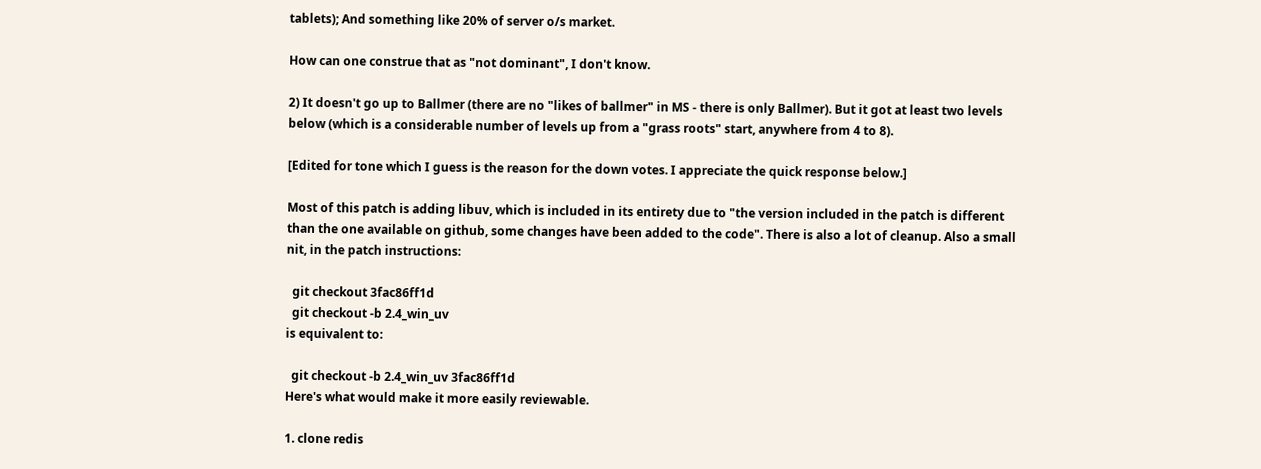tablets); And something like 20% of server o/s market.

How can one construe that as "not dominant", I don't know.

2) It doesn't go up to Ballmer (there are no "likes of ballmer" in MS - there is only Ballmer). But it got at least two levels below (which is a considerable number of levels up from a "grass roots" start, anywhere from 4 to 8).

[Edited for tone which I guess is the reason for the down votes. I appreciate the quick response below.]

Most of this patch is adding libuv, which is included in its entirety due to "the version included in the patch is different than the one available on github, some changes have been added to the code". There is also a lot of cleanup. Also a small nit, in the patch instructions:

  git checkout 3fac86ff1d
  git checkout -b 2.4_win_uv
is equivalent to:

  git checkout -b 2.4_win_uv 3fac86ff1d
Here's what would make it more easily reviewable.

1. clone redis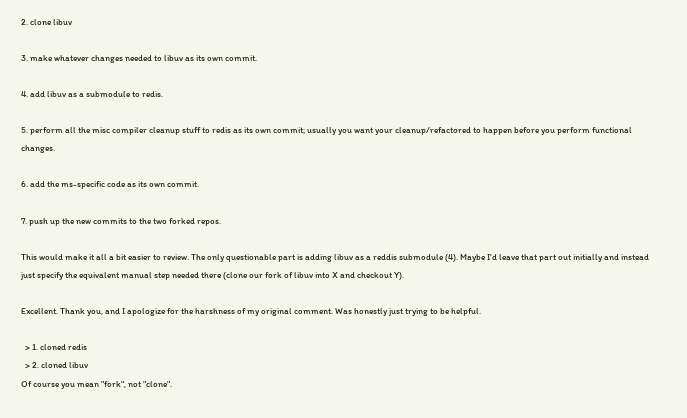2. clone libuv

3. make whatever changes needed to libuv as its own commit.

4. add libuv as a submodule to redis.

5. perform all the misc compiler cleanup stuff to redis as its own commit; usually you want your cleanup/refactored to happen before you perform functional changes.

6. add the ms-specific code as its own commit.

7. push up the new commits to the two forked repos.

This would make it all a bit easier to review. The only questionable part is adding libuv as a reddis submodule (4). Maybe I'd leave that part out initially and instead just specify the equivalent manual step needed there (clone our fork of libuv into X and checkout Y).

Excellent. Thank you, and I apologize for the harshness of my original comment. Was honestly just trying to be helpful.

  > 1. cloned redis
  > 2. cloned libuv
Of course you mean "fork", not "clone".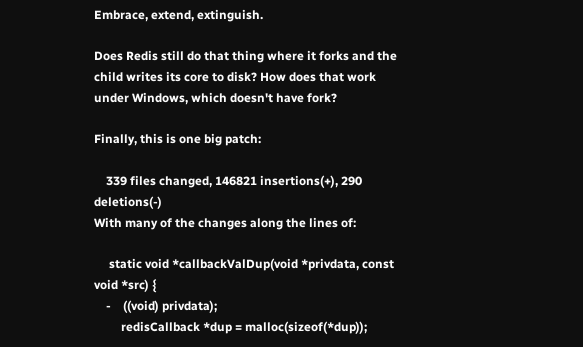Embrace, extend, extinguish.

Does Redis still do that thing where it forks and the child writes its core to disk? How does that work under Windows, which doesn't have fork?

Finally, this is one big patch:

    339 files changed, 146821 insertions(+), 290 deletions(-)
With many of the changes along the lines of:

     static void *callbackValDup(void *privdata, const void *src) {
    -    ((void) privdata);
         redisCallback *dup = malloc(sizeof(*dup));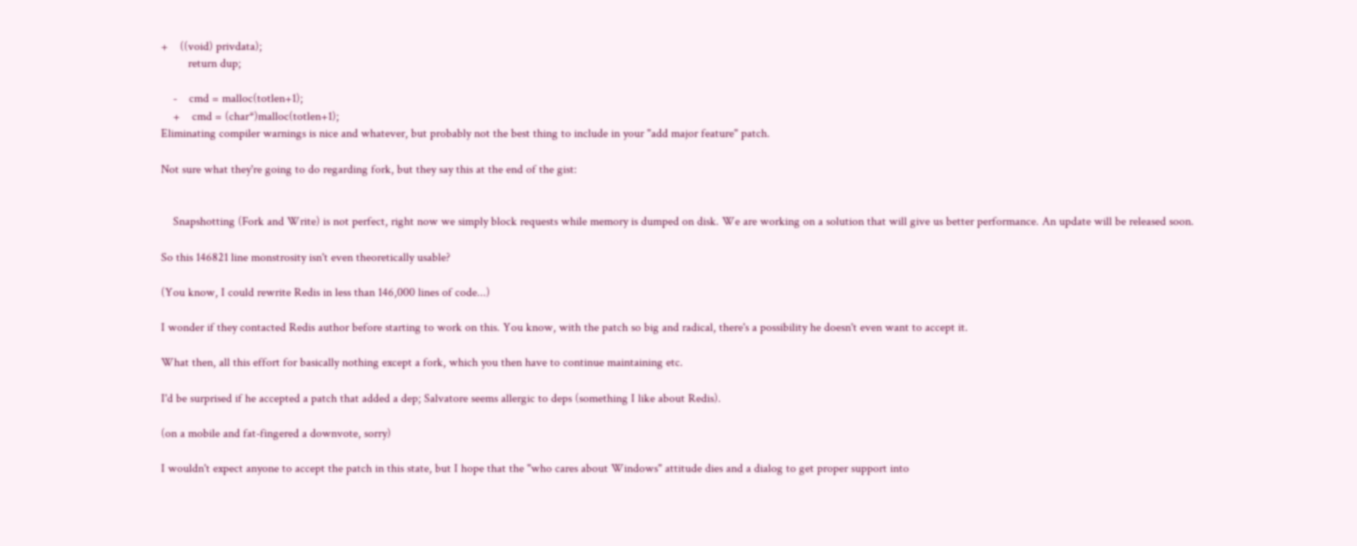+    ((void) privdata);
         return dup;

    -    cmd = malloc(totlen+1);
    +    cmd = (char*)malloc(totlen+1);
Eliminating compiler warnings is nice and whatever, but probably not the best thing to include in your "add major feature" patch.

Not sure what they're going to do regarding fork, but they say this at the end of the gist:


    Snapshotting (Fork and Write) is not perfect, right now we simply block requests while memory is dumped on disk. We are working on a solution that will give us better performance. An update will be released soon.

So this 146821 line monstrosity isn't even theoretically usable?

(You know, I could rewrite Redis in less than 146,000 lines of code...)

I wonder if they contacted Redis author before starting to work on this. You know, with the patch so big and radical, there's a possibility he doesn't even want to accept it.

What then, all this effort for basically nothing except a fork, which you then have to continue maintaining etc.

I'd be surprised if he accepted a patch that added a dep; Salvatore seems allergic to deps (something I like about Redis).

(on a mobile and fat-fingered a downvote, sorry)

I wouldn't expect anyone to accept the patch in this state, but I hope that the "who cares about Windows" attitude dies and a dialog to get proper support into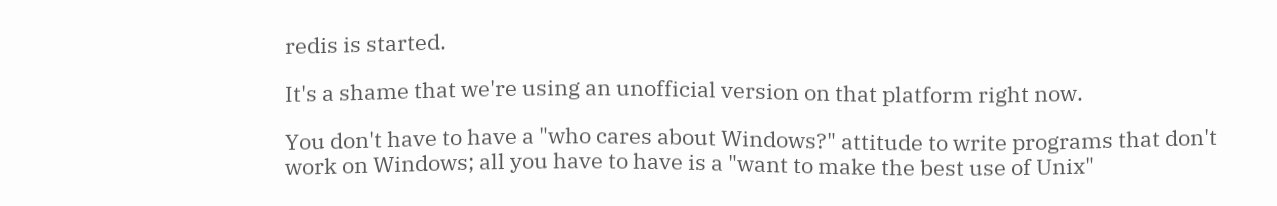redis is started.

It's a shame that we're using an unofficial version on that platform right now.

You don't have to have a "who cares about Windows?" attitude to write programs that don't work on Windows; all you have to have is a "want to make the best use of Unix"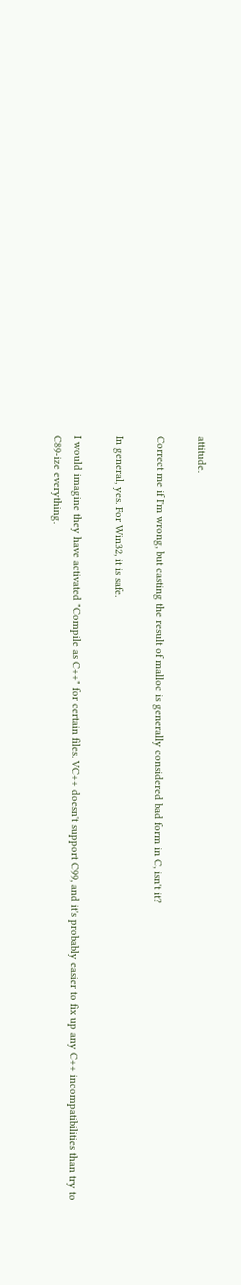attitude.

Correct me if I'm wrong, but casting the result of malloc is generally considered bad form in C, isn't it?

In general, yes. For Win32, it is safe.

I would imagine they have activated "Compile as C++" for certain files. VC++ doesn't support C99, and it's probably easier to fix up any C++ incompatibilities than try to C89-ize everything.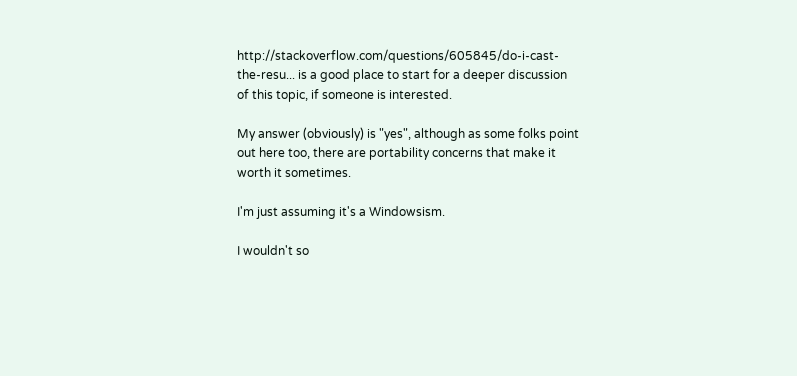http://stackoverflow.com/questions/605845/do-i-cast-the-resu... is a good place to start for a deeper discussion of this topic, if someone is interested.

My answer (obviously) is "yes", although as some folks point out here too, there are portability concerns that make it worth it sometimes.

I'm just assuming it's a Windowsism.

I wouldn't so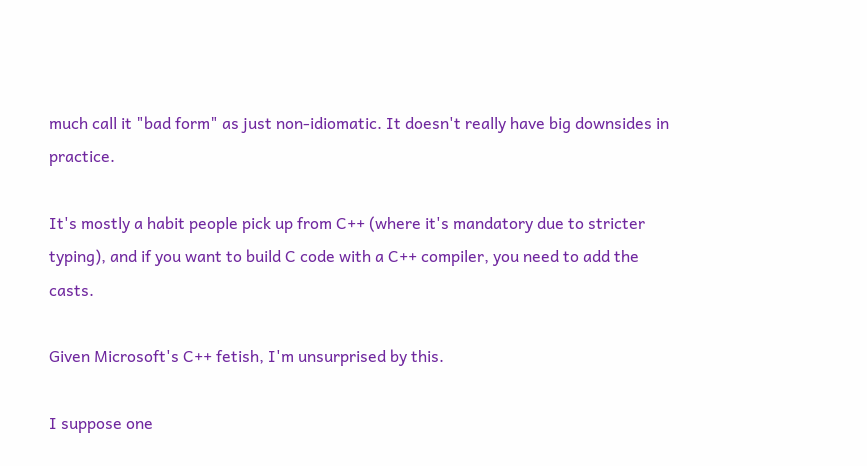much call it "bad form" as just non-idiomatic. It doesn't really have big downsides in practice.

It's mostly a habit people pick up from C++ (where it's mandatory due to stricter typing), and if you want to build C code with a C++ compiler, you need to add the casts.

Given Microsoft's C++ fetish, I'm unsurprised by this.

I suppose one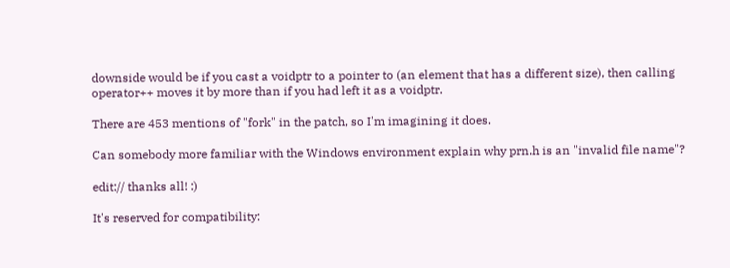downside would be if you cast a voidptr to a pointer to (an element that has a different size), then calling operator++ moves it by more than if you had left it as a voidptr.

There are 453 mentions of "fork" in the patch, so I'm imagining it does.

Can somebody more familiar with the Windows environment explain why prn.h is an "invalid file name"?

edit:// thanks all! :)

It's reserved for compatibility: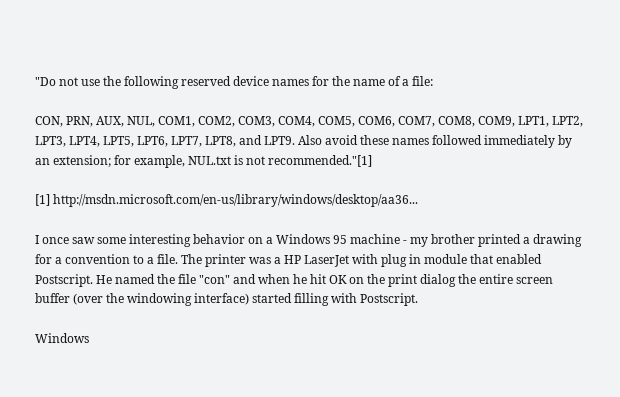"Do not use the following reserved device names for the name of a file:

CON, PRN, AUX, NUL, COM1, COM2, COM3, COM4, COM5, COM6, COM7, COM8, COM9, LPT1, LPT2, LPT3, LPT4, LPT5, LPT6, LPT7, LPT8, and LPT9. Also avoid these names followed immediately by an extension; for example, NUL.txt is not recommended."[1]

[1] http://msdn.microsoft.com/en-us/library/windows/desktop/aa36...

I once saw some interesting behavior on a Windows 95 machine - my brother printed a drawing for a convention to a file. The printer was a HP LaserJet with plug in module that enabled Postscript. He named the file "con" and when he hit OK on the print dialog the entire screen buffer (over the windowing interface) started filling with Postscript.

Windows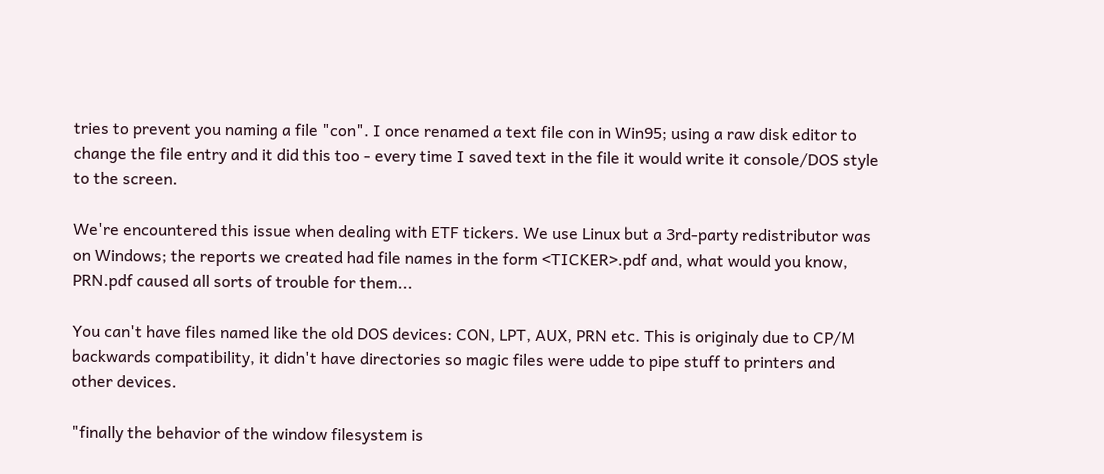tries to prevent you naming a file "con". I once renamed a text file con in Win95; using a raw disk editor to change the file entry and it did this too - every time I saved text in the file it would write it console/DOS style to the screen.

We're encountered this issue when dealing with ETF tickers. We use Linux but a 3rd-party redistributor was on Windows; the reports we created had file names in the form <TICKER>.pdf and, what would you know, PRN.pdf caused all sorts of trouble for them...

You can't have files named like the old DOS devices: CON, LPT, AUX, PRN etc. This is originaly due to CP/M backwards compatibility, it didn't have directories so magic files were udde to pipe stuff to printers and other devices.

"finally the behavior of the window filesystem is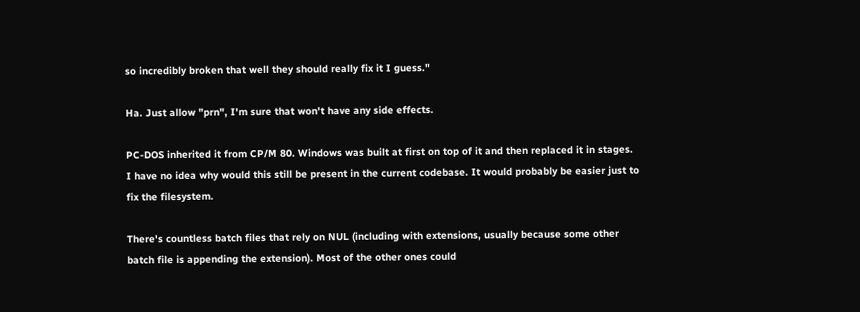so incredibly broken that well they should really fix it I guess."

Ha. Just allow "prn", I'm sure that won't have any side effects.

PC-DOS inherited it from CP/M 80. Windows was built at first on top of it and then replaced it in stages. I have no idea why would this still be present in the current codebase. It would probably be easier just to fix the filesystem.

There's countless batch files that rely on NUL (including with extensions, usually because some other batch file is appending the extension). Most of the other ones could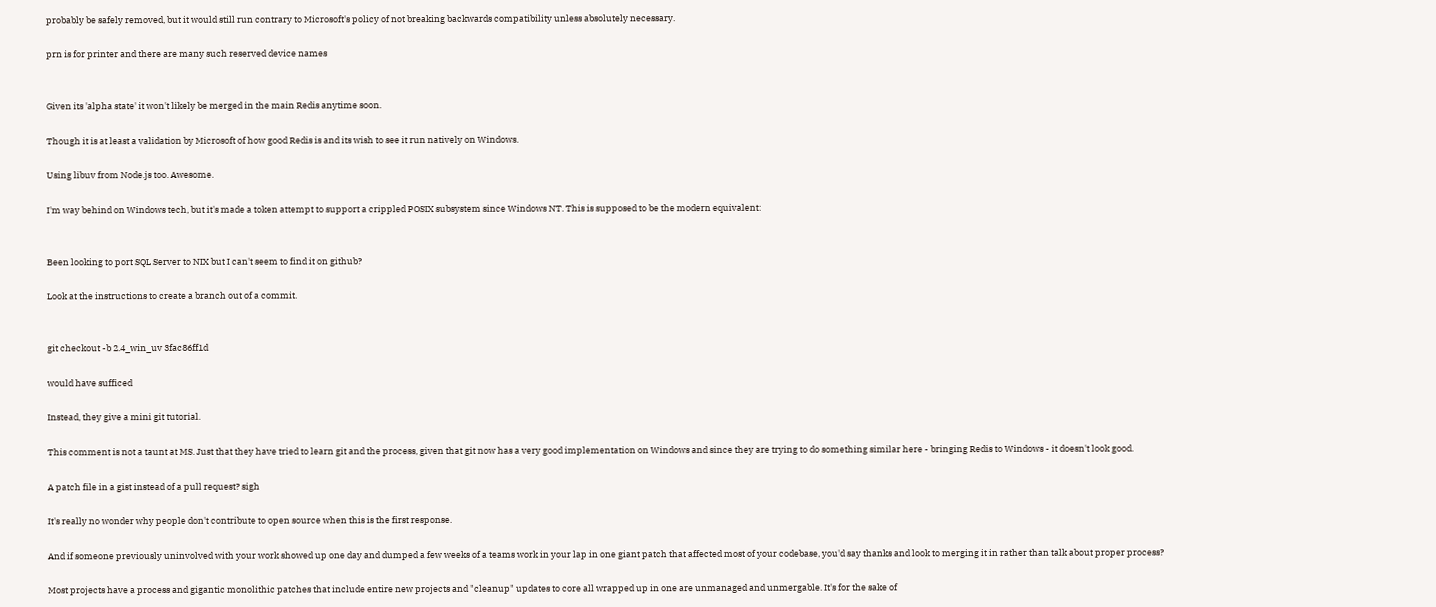probably be safely removed, but it would still run contrary to Microsoft's policy of not breaking backwards compatibility unless absolutely necessary.

prn is for printer and there are many such reserved device names


Given its 'alpha state' it won't likely be merged in the main Redis anytime soon.

Though it is at least a validation by Microsoft of how good Redis is and its wish to see it run natively on Windows.

Using libuv from Node.js too. Awesome.

I'm way behind on Windows tech, but it's made a token attempt to support a crippled POSIX subsystem since Windows NT. This is supposed to be the modern equivalent:


Been looking to port SQL Server to NIX but I can't seem to find it on github?

Look at the instructions to create a branch out of a commit.


git checkout -b 2.4_win_uv 3fac86ff1d

would have sufficed

Instead, they give a mini git tutorial.

This comment is not a taunt at MS. Just that they have tried to learn git and the process, given that git now has a very good implementation on Windows and since they are trying to do something similar here - bringing Redis to Windows - it doesn't look good.

A patch file in a gist instead of a pull request? sigh

It's really no wonder why people don't contribute to open source when this is the first response.

And if someone previously uninvolved with your work showed up one day and dumped a few weeks of a teams work in your lap in one giant patch that affected most of your codebase, you'd say thanks and look to merging it in rather than talk about proper process?

Most projects have a process and gigantic monolithic patches that include entire new projects and "cleanup" updates to core all wrapped up in one are unmanaged and unmergable. It's for the sake of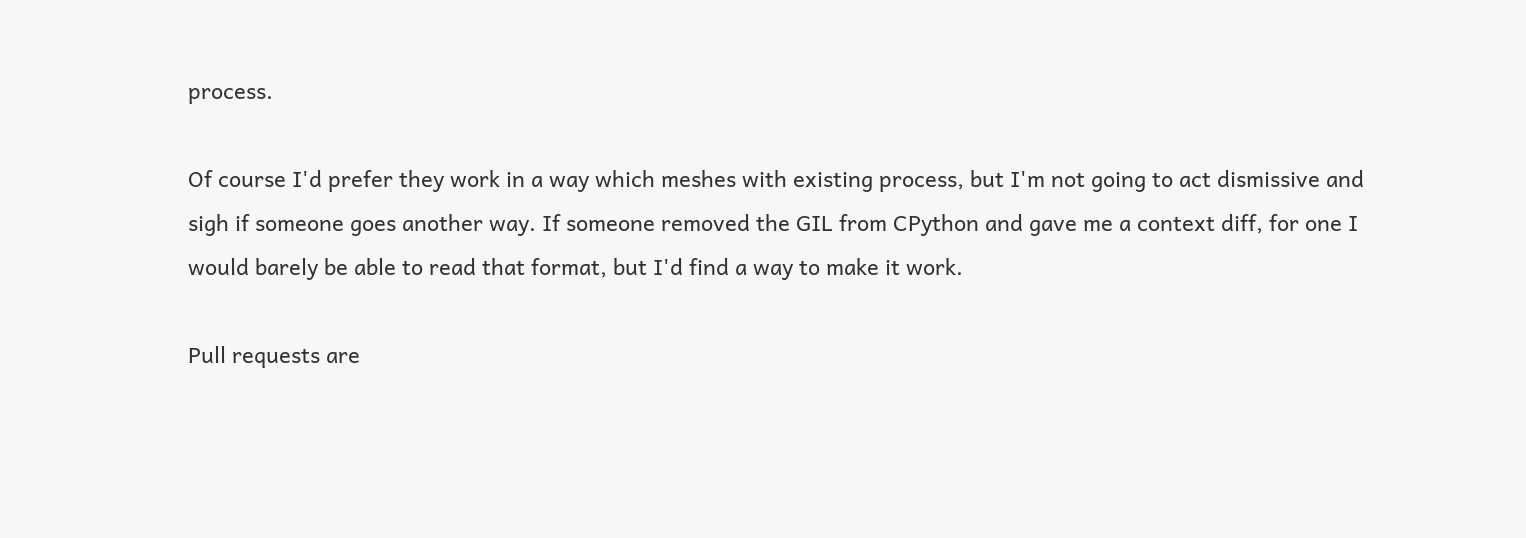process.

Of course I'd prefer they work in a way which meshes with existing process, but I'm not going to act dismissive and sigh if someone goes another way. If someone removed the GIL from CPython and gave me a context diff, for one I would barely be able to read that format, but I'd find a way to make it work.

Pull requests are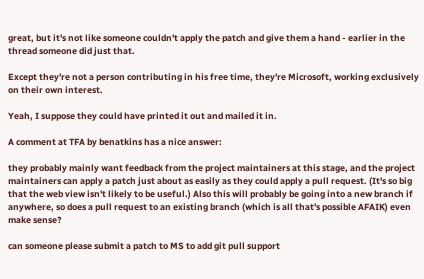great, but it's not like someone couldn't apply the patch and give them a hand - earlier in the thread someone did just that.

Except they're not a person contributing in his free time, they're Microsoft, working exclusively on their own interest.

Yeah, I suppose they could have printed it out and mailed it in.

A comment at TFA by benatkins has a nice answer:

they probably mainly want feedback from the project maintainers at this stage, and the project maintainers can apply a patch just about as easily as they could apply a pull request. (It's so big that the web view isn't likely to be useful.) Also this will probably be going into a new branch if anywhere, so does a pull request to an existing branch (which is all that's possible AFAIK) even make sense?

can someone please submit a patch to MS to add git pull support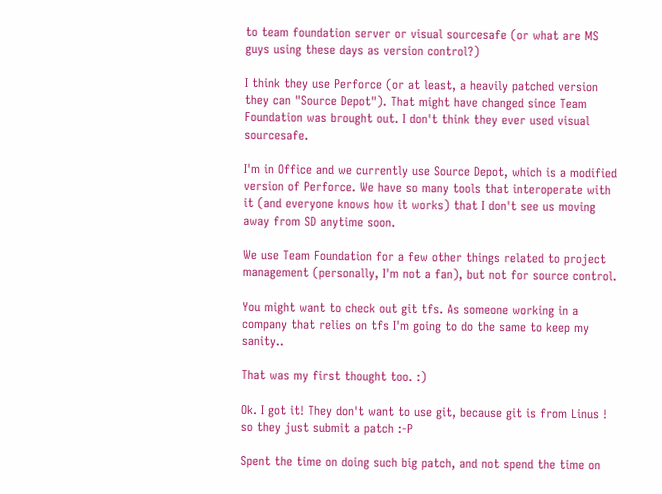to team foundation server or visual sourcesafe (or what are MS guys using these days as version control?)

I think they use Perforce (or at least, a heavily patched version they can "Source Depot"). That might have changed since Team Foundation was brought out. I don't think they ever used visual sourcesafe.

I'm in Office and we currently use Source Depot, which is a modified version of Perforce. We have so many tools that interoperate with it (and everyone knows how it works) that I don't see us moving away from SD anytime soon.

We use Team Foundation for a few other things related to project management (personally, I'm not a fan), but not for source control.

You might want to check out git tfs. As someone working in a company that relies on tfs I'm going to do the same to keep my sanity..

That was my first thought too. :)

Ok. I got it! They don't want to use git, because git is from Linus ! so they just submit a patch :-P

Spent the time on doing such big patch, and not spend the time on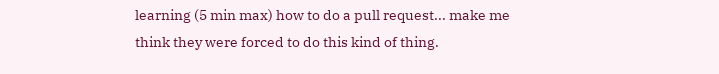learning (5 min max) how to do a pull request... make me think they were forced to do this kind of thing.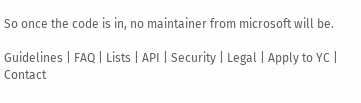So once the code is in, no maintainer from microsoft will be.

Guidelines | FAQ | Lists | API | Security | Legal | Apply to YC | Contact